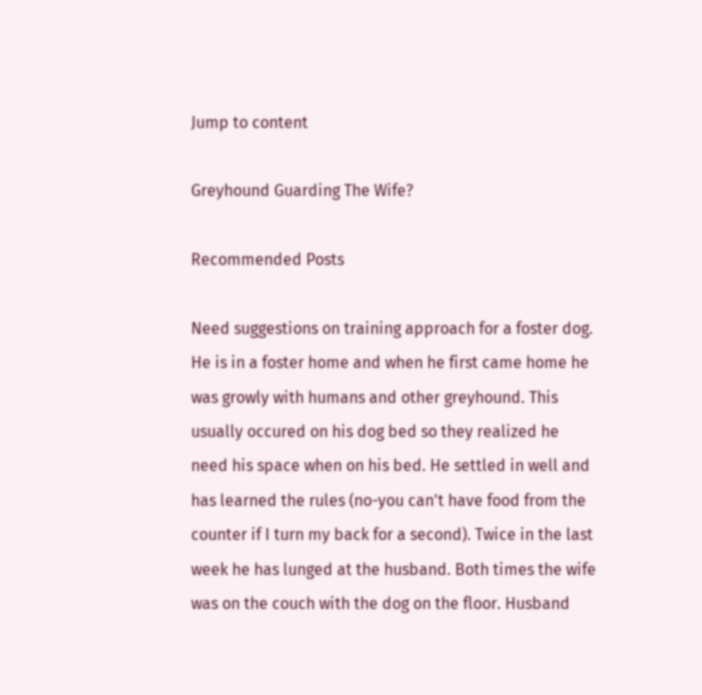Jump to content

Greyhound Guarding The Wife?

Recommended Posts

Need suggestions on training approach for a foster dog. He is in a foster home and when he first came home he was growly with humans and other greyhound. This usually occured on his dog bed so they realized he need his space when on his bed. He settled in well and has learned the rules (no-you can't have food from the counter if I turn my back for a second). Twice in the last week he has lunged at the husband. Both times the wife was on the couch with the dog on the floor. Husband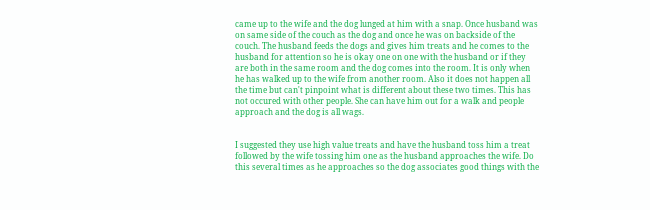came up to the wife and the dog lunged at him with a snap. Once husband was on same side of the couch as the dog and once he was on backside of the couch. The husband feeds the dogs and gives him treats and he comes to the husband for attention so he is okay one on one with the husband or if they are both in the same room and the dog comes into the room. It is only when he has walked up to the wife from another room. Also it does not happen all the time but can't pinpoint what is different about these two times. This has not occured with other people. She can have him out for a walk and people approach and the dog is all wags.


I suggested they use high value treats and have the husband toss him a treat followed by the wife tossing him one as the husband approaches the wife. Do this several times as he approaches so the dog associates good things with the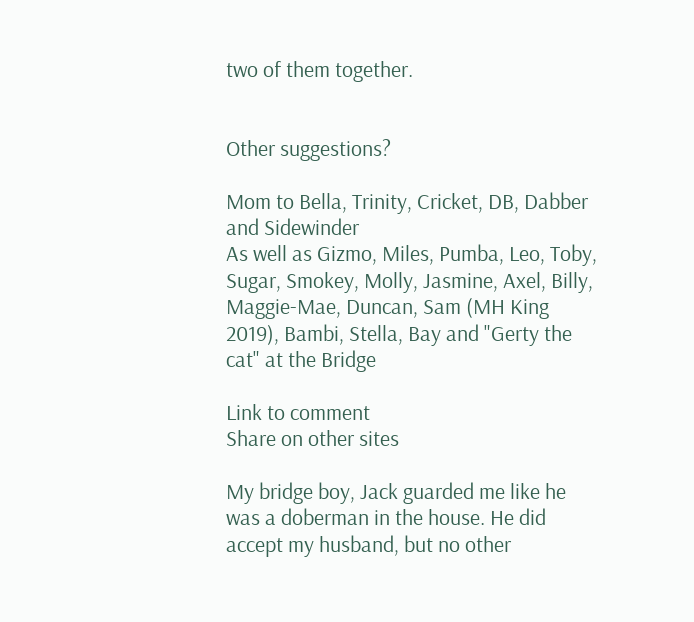two of them together.


Other suggestions?

Mom to Bella, Trinity, Cricket, DB, Dabber and Sidewinder
As well as Gizmo, Miles, Pumba, Leo, Toby, Sugar, Smokey, Molly, Jasmine, Axel, Billy, Maggie-Mae, Duncan, Sam (MH King 2019), Bambi, Stella, Bay and "Gerty the cat" at the Bridge

Link to comment
Share on other sites

My bridge boy, Jack guarded me like he was a doberman in the house. He did accept my husband, but no other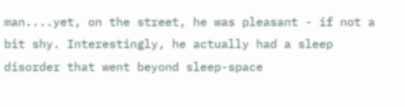man....yet, on the street, he was pleasant - if not a bit shy. Interestingly, he actually had a sleep disorder that went beyond sleep-space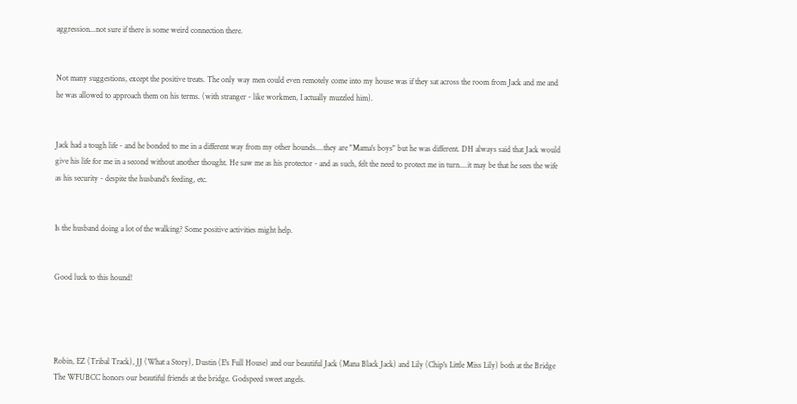aggression...not sure if there is some weird connection there.


Not many suggestions, except the positive treats. The only way men could even remotely come into my house was if they sat across the room from Jack and me and he was allowed to approach them on his terms. (with stranger - like workmen, I actually muzzled him).


Jack had a tough life - and he bonded to me in a different way from my other hounds....they are "Mama's boys" but he was different. DH always said that Jack would give his life for me in a second without another thought. He saw me as his protector - and as such, felt the need to protect me in turn....it may be that he sees the wife as his security - despite the husband's feeding, etc.


Is the husband doing a lot of the walking? Some positive activities might help.


Good luck to this hound!




Robin, EZ (Tribal Track), JJ (What a Story), Dustin (E's Full House) and our beautiful Jack (Mana Black Jack) and Lily (Chip's Little Miss Lily) both at the Bridge
The WFUBCC honors our beautiful friends at the bridge. Godspeed sweet angels.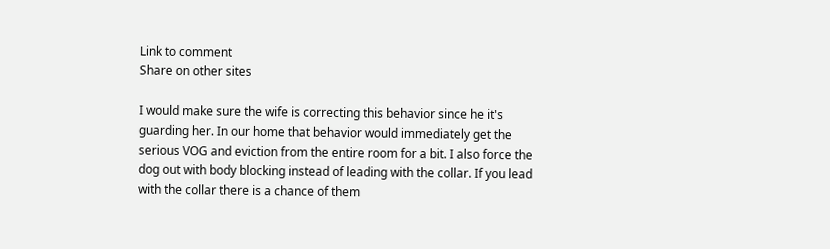Link to comment
Share on other sites

I would make sure the wife is correcting this behavior since he it's guarding her. In our home that behavior would immediately get the serious VOG and eviction from the entire room for a bit. I also force the dog out with body blocking instead of leading with the collar. If you lead with the collar there is a chance of them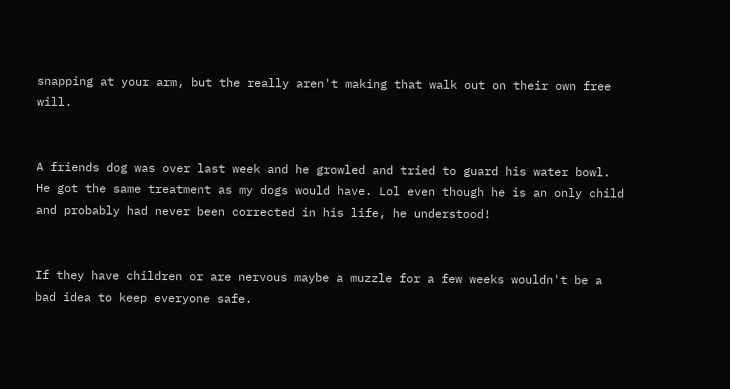snapping at your arm, but the really aren't making that walk out on their own free will.


A friends dog was over last week and he growled and tried to guard his water bowl. He got the same treatment as my dogs would have. Lol even though he is an only child and probably had never been corrected in his life, he understood!


If they have children or are nervous maybe a muzzle for a few weeks wouldn't be a bad idea to keep everyone safe.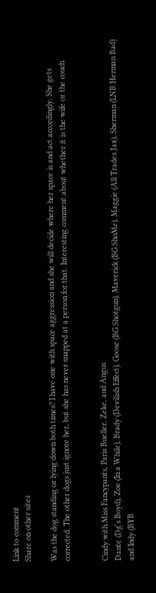Link to comment
Share on other sites

Was the dog standing or lying down both times? I have one with space aggression and she will decide where her space is and act accordingly. She gets corrected. The other dogs just ignore her, but she has never snapped at a person for that. Interesting comment about whether it is the wife or the couch.


Cindy with Miss Fancypants, Paris Bueller, Zeke, and Angus
Dante (Dg's Boyd), Zoe (In a While), Brady (Devilish Effect), Goose (BG Shotgun), Maverick (BG ShoMe), Maggie (All Trades Jax), Sherman (LNB Herman Bad) and Indy (BYB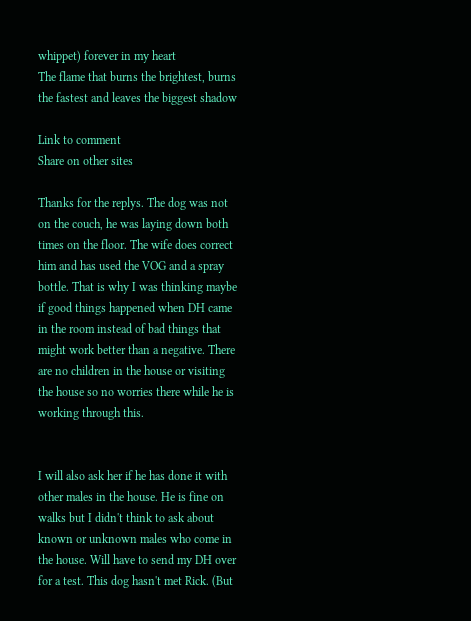whippet) forever in my heart
The flame that burns the brightest, burns the fastest and leaves the biggest shadow

Link to comment
Share on other sites

Thanks for the replys. The dog was not on the couch, he was laying down both times on the floor. The wife does correct him and has used the VOG and a spray bottle. That is why I was thinking maybe if good things happened when DH came in the room instead of bad things that might work better than a negative. There are no children in the house or visiting the house so no worries there while he is working through this.


I will also ask her if he has done it with other males in the house. He is fine on walks but I didn't think to ask about known or unknown males who come in the house. Will have to send my DH over for a test. This dog hasn't met Rick. (But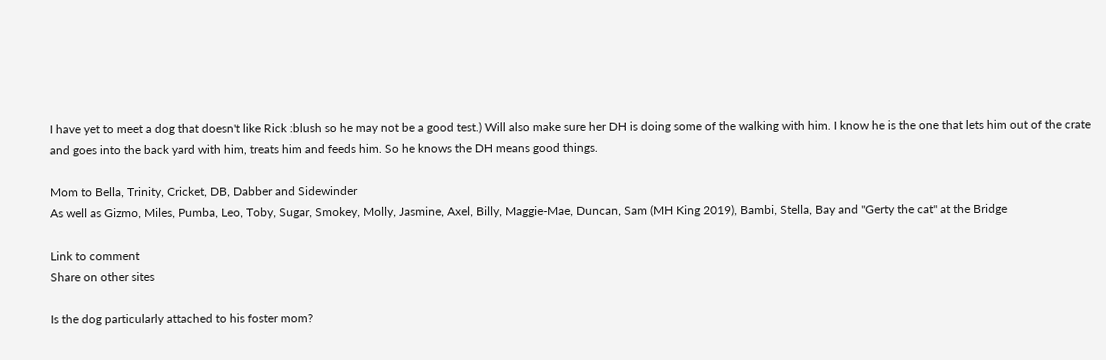I have yet to meet a dog that doesn't like Rick :blush so he may not be a good test.) Will also make sure her DH is doing some of the walking with him. I know he is the one that lets him out of the crate and goes into the back yard with him, treats him and feeds him. So he knows the DH means good things.

Mom to Bella, Trinity, Cricket, DB, Dabber and Sidewinder
As well as Gizmo, Miles, Pumba, Leo, Toby, Sugar, Smokey, Molly, Jasmine, Axel, Billy, Maggie-Mae, Duncan, Sam (MH King 2019), Bambi, Stella, Bay and "Gerty the cat" at the Bridge

Link to comment
Share on other sites

Is the dog particularly attached to his foster mom?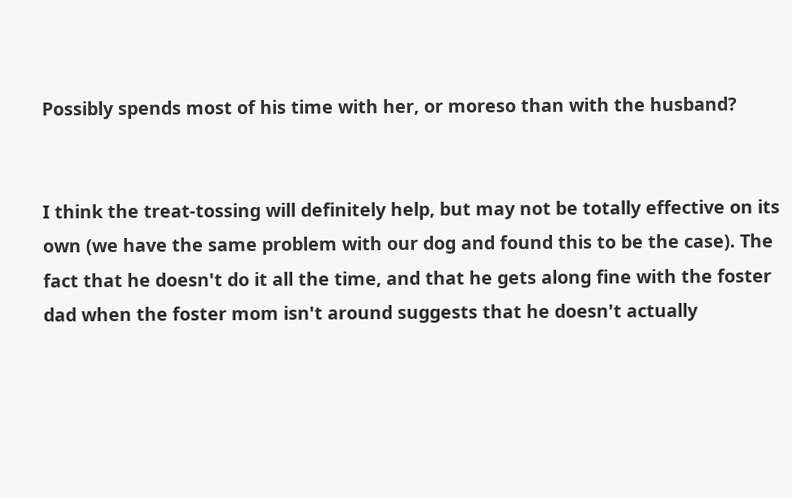Possibly spends most of his time with her, or moreso than with the husband?


I think the treat-tossing will definitely help, but may not be totally effective on its own (we have the same problem with our dog and found this to be the case). The fact that he doesn't do it all the time, and that he gets along fine with the foster dad when the foster mom isn't around suggests that he doesn't actually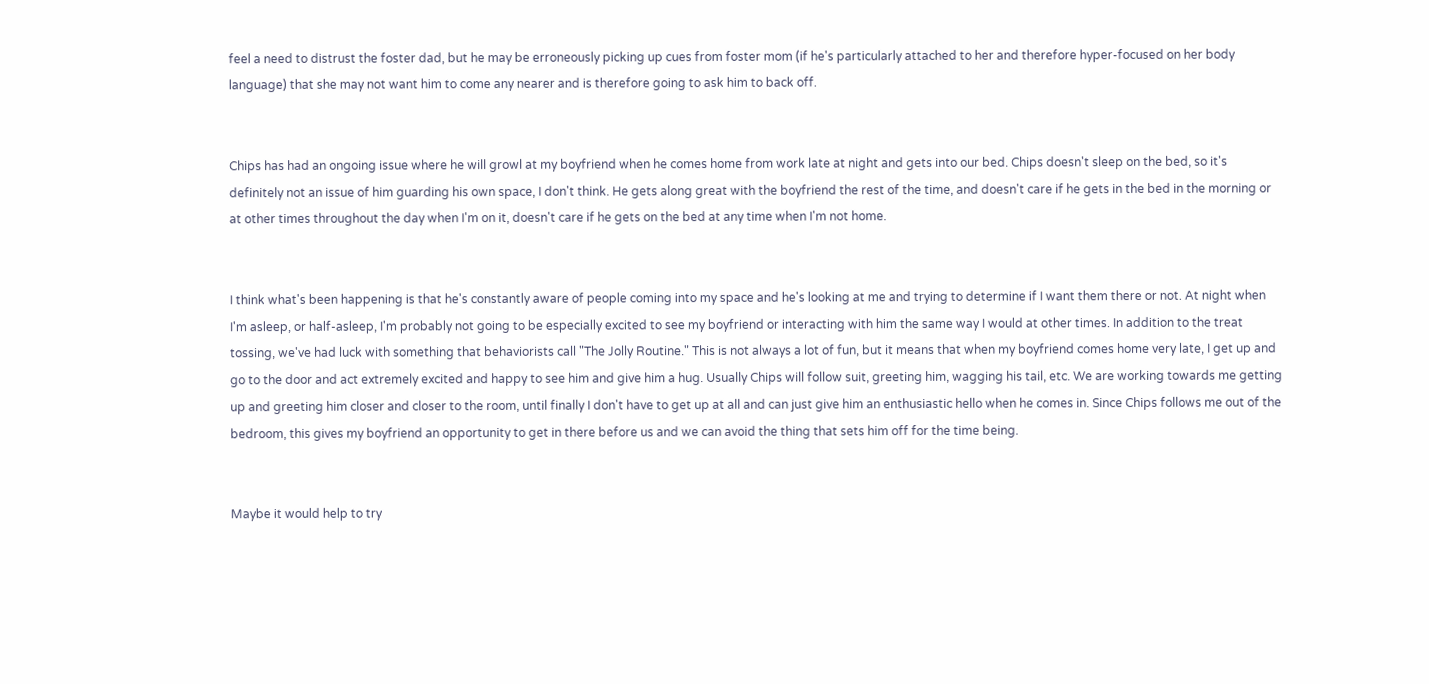feel a need to distrust the foster dad, but he may be erroneously picking up cues from foster mom (if he's particularly attached to her and therefore hyper-focused on her body language) that she may not want him to come any nearer and is therefore going to ask him to back off.


Chips has had an ongoing issue where he will growl at my boyfriend when he comes home from work late at night and gets into our bed. Chips doesn't sleep on the bed, so it's definitely not an issue of him guarding his own space, I don't think. He gets along great with the boyfriend the rest of the time, and doesn't care if he gets in the bed in the morning or at other times throughout the day when I'm on it, doesn't care if he gets on the bed at any time when I'm not home.


I think what's been happening is that he's constantly aware of people coming into my space and he's looking at me and trying to determine if I want them there or not. At night when I'm asleep, or half-asleep, I'm probably not going to be especially excited to see my boyfriend or interacting with him the same way I would at other times. In addition to the treat tossing, we've had luck with something that behaviorists call "The Jolly Routine." This is not always a lot of fun, but it means that when my boyfriend comes home very late, I get up and go to the door and act extremely excited and happy to see him and give him a hug. Usually Chips will follow suit, greeting him, wagging his tail, etc. We are working towards me getting up and greeting him closer and closer to the room, until finally I don't have to get up at all and can just give him an enthusiastic hello when he comes in. Since Chips follows me out of the bedroom, this gives my boyfriend an opportunity to get in there before us and we can avoid the thing that sets him off for the time being.


Maybe it would help to try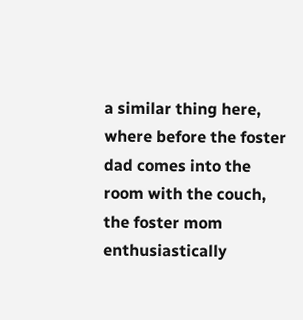a similar thing here, where before the foster dad comes into the room with the couch, the foster mom enthusiastically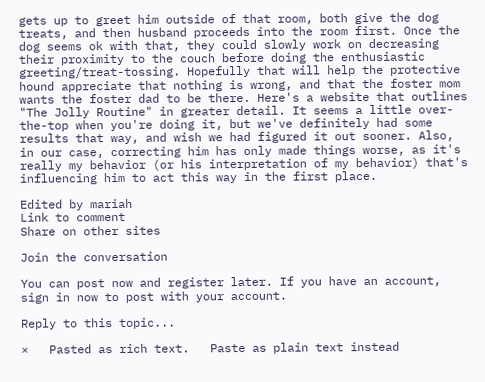gets up to greet him outside of that room, both give the dog treats, and then husband proceeds into the room first. Once the dog seems ok with that, they could slowly work on decreasing their proximity to the couch before doing the enthusiastic greeting/treat-tossing. Hopefully that will help the protective hound appreciate that nothing is wrong, and that the foster mom wants the foster dad to be there. Here's a website that outlines "The Jolly Routine" in greater detail. It seems a little over-the-top when you're doing it, but we've definitely had some results that way, and wish we had figured it out sooner. Also, in our case, correcting him has only made things worse, as it's really my behavior (or his interpretation of my behavior) that's influencing him to act this way in the first place.

Edited by mariah
Link to comment
Share on other sites

Join the conversation

You can post now and register later. If you have an account, sign in now to post with your account.

Reply to this topic...

×   Pasted as rich text.   Paste as plain text instead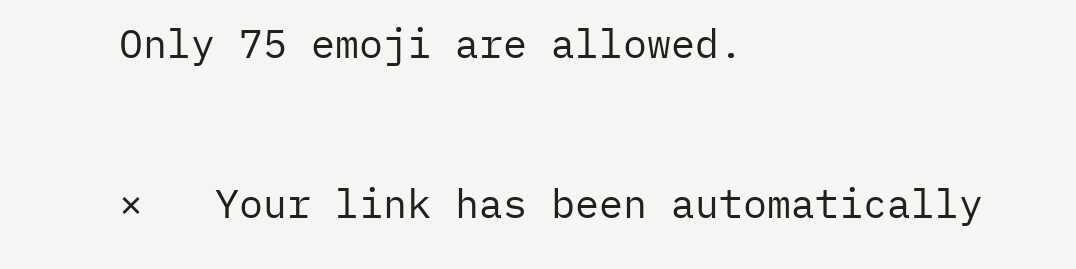Only 75 emoji are allowed.

×   Your link has been automatically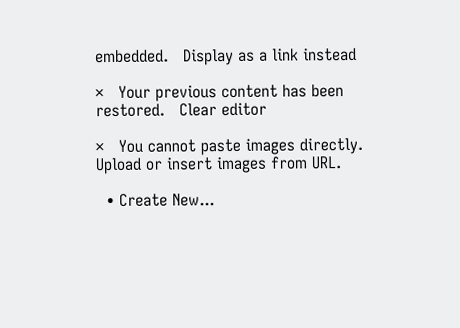embedded.   Display as a link instead

×   Your previous content has been restored.   Clear editor

×   You cannot paste images directly. Upload or insert images from URL.

  • Create New...